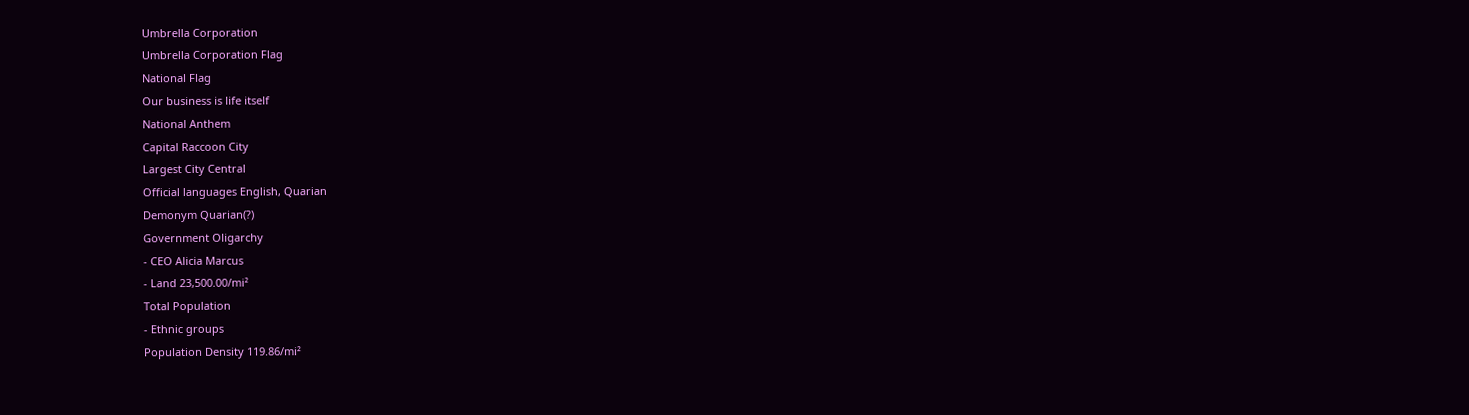Umbrella Corporation
Umbrella Corporation Flag
National Flag
Our business is life itself
National Anthem
Capital Raccoon City
Largest City Central
Official languages English, Quarian
Demonym Quarian(?)
Government Oligarchy
- CEO Alicia Marcus
- Land 23,500.00/mi²
Total Population
- Ethnic groups
Population Density 119.86/mi²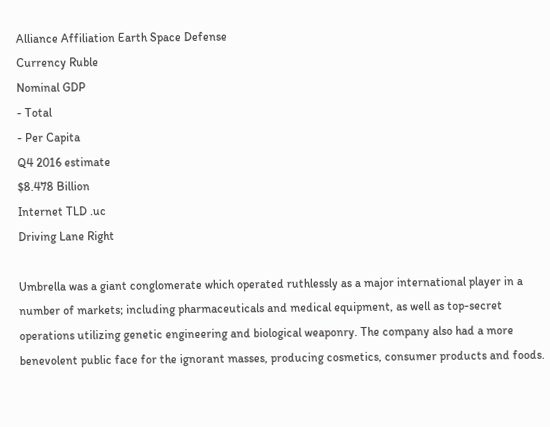Alliance Affiliation Earth Space Defense
Currency Ruble
Nominal GDP
- Total
- Per Capita
Q4 2016 estimate
$8.478 Billion
Internet TLD .uc
Driving Lane Right

Umbrella was a giant conglomerate which operated ruthlessly as a major international player in a number of markets; including pharmaceuticals and medical equipment, as well as top-secret operations utilizing genetic engineering and biological weaponry. The company also had a more benevolent public face for the ignorant masses, producing cosmetics, consumer products and foods.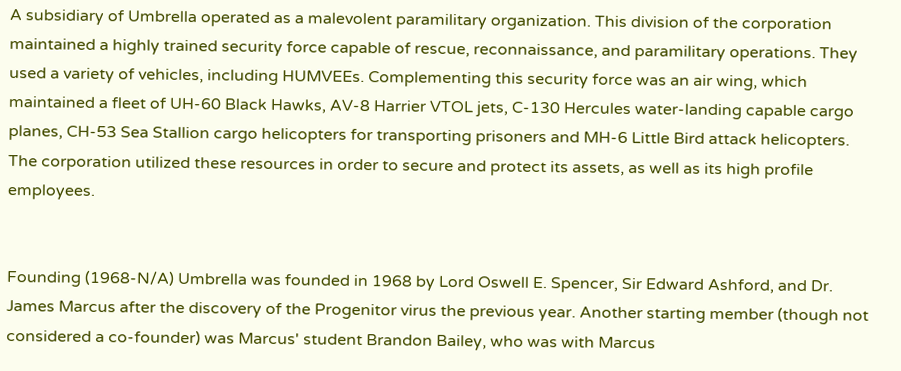A subsidiary of Umbrella operated as a malevolent paramilitary organization. This division of the corporation maintained a highly trained security force capable of rescue, reconnaissance, and paramilitary operations. They used a variety of vehicles, including HUMVEEs. Complementing this security force was an air wing, which maintained a fleet of UH-60 Black Hawks, AV-8 Harrier VTOL jets, C-130 Hercules water-landing capable cargo planes, CH-53 Sea Stallion cargo helicopters for transporting prisoners and MH-6 Little Bird attack helicopters. The corporation utilized these resources in order to secure and protect its assets, as well as its high profile employees.


Founding (1968-N/A) Umbrella was founded in 1968 by Lord Oswell E. Spencer, Sir Edward Ashford, and Dr. James Marcus after the discovery of the Progenitor virus the previous year. Another starting member (though not considered a co-founder) was Marcus' student Brandon Bailey, who was with Marcus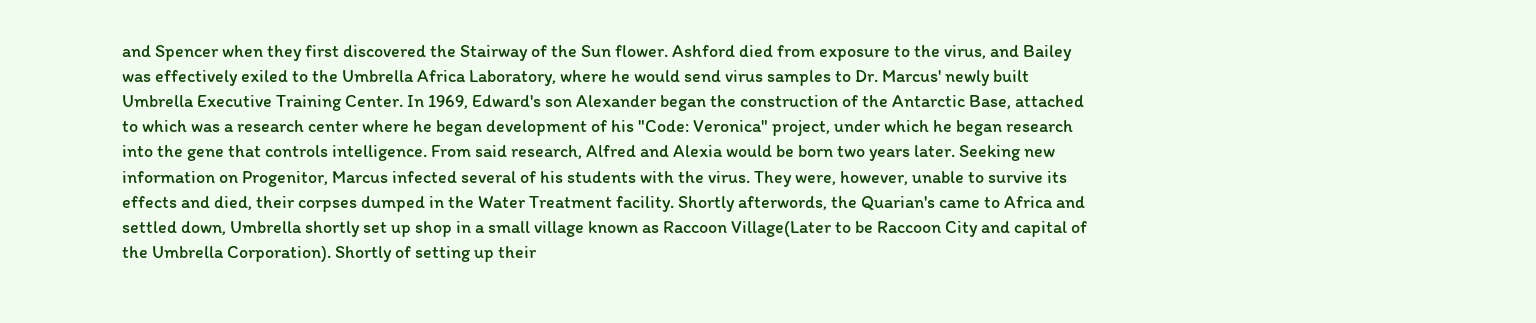and Spencer when they first discovered the Stairway of the Sun flower. Ashford died from exposure to the virus, and Bailey was effectively exiled to the Umbrella Africa Laboratory, where he would send virus samples to Dr. Marcus' newly built Umbrella Executive Training Center. In 1969, Edward's son Alexander began the construction of the Antarctic Base, attached to which was a research center where he began development of his "Code: Veronica" project, under which he began research into the gene that controls intelligence. From said research, Alfred and Alexia would be born two years later. Seeking new information on Progenitor, Marcus infected several of his students with the virus. They were, however, unable to survive its effects and died, their corpses dumped in the Water Treatment facility. Shortly afterwords, the Quarian's came to Africa and settled down, Umbrella shortly set up shop in a small village known as Raccoon Village(Later to be Raccoon City and capital of the Umbrella Corporation). Shortly of setting up their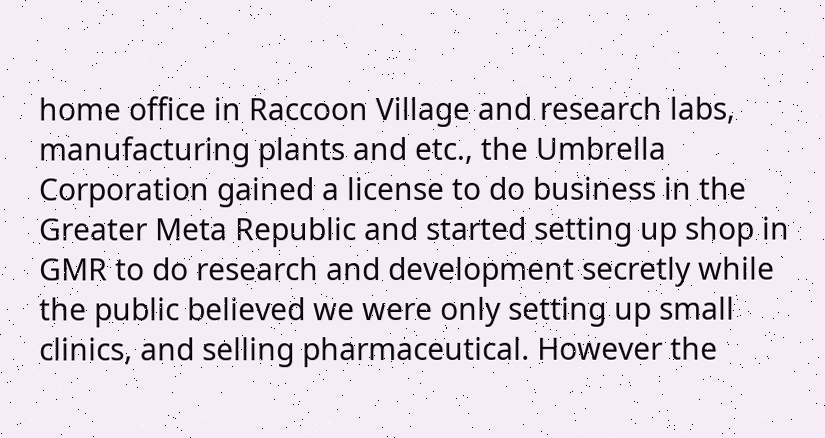home office in Raccoon Village and research labs, manufacturing plants and etc., the Umbrella Corporation gained a license to do business in the Greater Meta Republic and started setting up shop in GMR to do research and development secretly while the public believed we were only setting up small clinics, and selling pharmaceutical. However the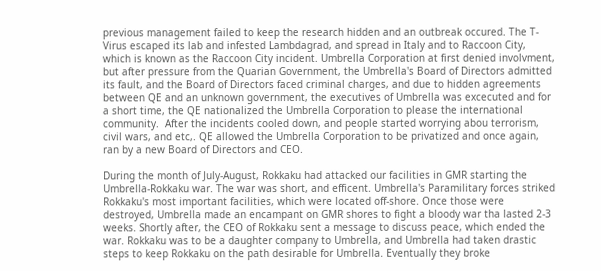previous management failed to keep the research hidden and an outbreak occured. The T-Virus escaped its lab and infested Lambdagrad, and spread in Italy and to Raccoon City, which is known as the Raccoon City incident. Umbrella Corporation at first denied involvment, but after pressure from the Quarian Government, the Umbrella's Board of Directors admitted its fault, and the Board of Directors faced criminal charges, and due to hidden agreements between QE and an unknown government, the executives of Umbrella was excecuted and for a short time, the QE nationalized the Umbrella Corporation to please the international community.  After the incidents cooled down, and people started worrying abou terrorism, civil wars, and etc,. QE allowed the Umbrella Corporation to be privatized and once again, ran by a new Board of Directors and CEO.

During the month of July-August, Rokkaku had attacked our facilities in GMR starting the Umbrella-Rokkaku war. The war was short, and efficent. Umbrella's Paramilitary forces striked Rokkaku's most important facilities, which were located off-shore. Once those were destroyed, Umbrella made an encampant on GMR shores to fight a bloody war tha lasted 2-3 weeks. Shortly after, the CEO of Rokkaku sent a message to discuss peace, which ended the war. Rokkaku was to be a daughter company to Umbrella, and Umbrella had taken drastic steps to keep Rokkaku on the path desirable for Umbrella. Eventually they broke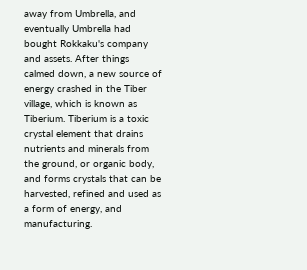away from Umbrella, and eventually Umbrella had bought Rokkaku's company and assets. After things calmed down, a new source of energy crashed in the Tiber village, which is known as Tiberium. Tiberium is a toxic crystal element that drains nutrients and minerals from the ground, or organic body, and forms crystals that can be harvested, refined and used as a form of energy, and manufacturing.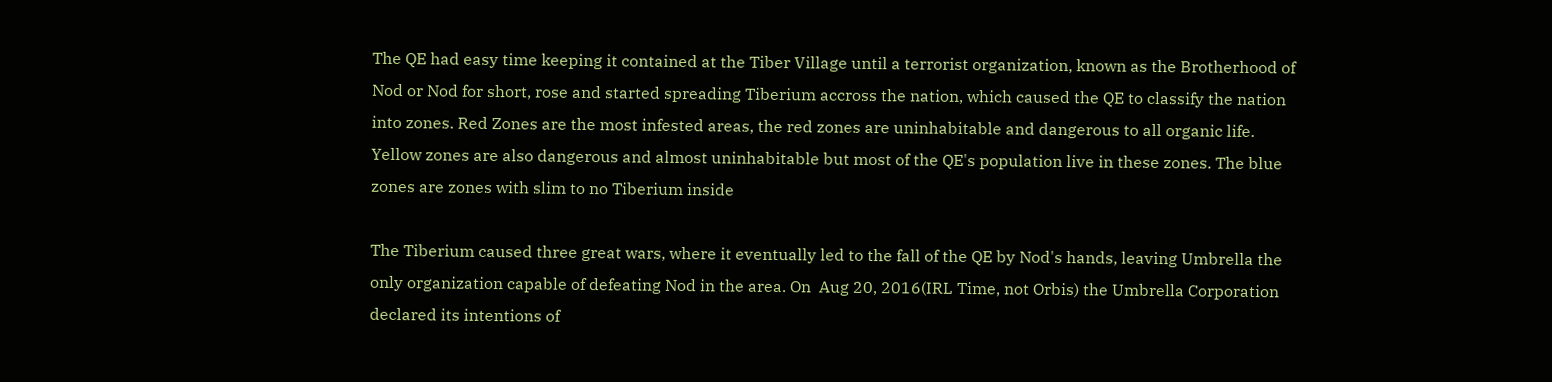The QE had easy time keeping it contained at the Tiber Village until a terrorist organization, known as the Brotherhood of Nod or Nod for short, rose and started spreading Tiberium accross the nation, which caused the QE to classify the nation into zones. Red Zones are the most infested areas, the red zones are uninhabitable and dangerous to all organic life. Yellow zones are also dangerous and almost uninhabitable but most of the QE's population live in these zones. The blue zones are zones with slim to no Tiberium inside

The Tiberium caused three great wars, where it eventually led to the fall of the QE by Nod's hands, leaving Umbrella the only organization capable of defeating Nod in the area. On  Aug 20, 2016(IRL Time, not Orbis) the Umbrella Corporation declared its intentions of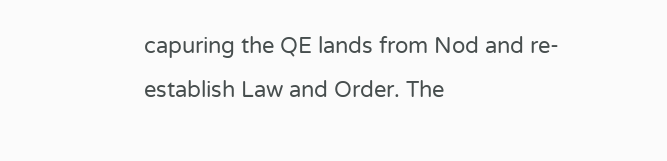capuring the QE lands from Nod and re-establish Law and Order. The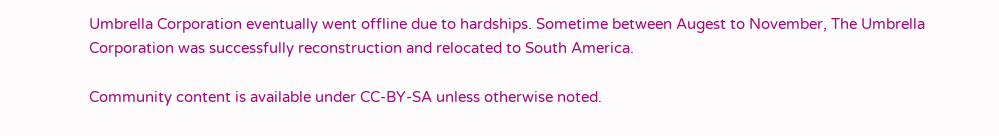Umbrella Corporation eventually went offline due to hardships. Sometime between Augest to November, The Umbrella Corporation was successfully reconstruction and relocated to South America.

Community content is available under CC-BY-SA unless otherwise noted.